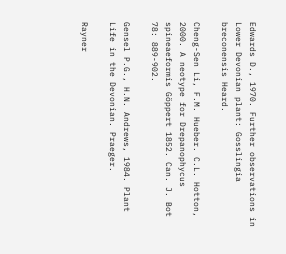Edwards D., 1970. Further observations in Lower Devonian plant: Gosslingia breconensis Heard.

Cheng-Sen Li, F.M. Hueber. C.L. Hotton, 2000. A neotype for Drepanophycus spineaeformis Göppert 1852. Can. J. Bot 78: 889-902.

Gensel P.G., H.N. Andrews, 1984. Plant Life in the Devonian. Praeger.

Rayner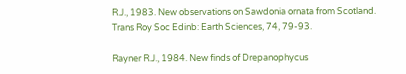R.J., 1983. New observations on Sawdonia ornata from Scotland.
Trans Roy Soc Edinb: Earth Sciences, 74, 79-93.

Rayner R.J., 1984. New finds of Drepanophycus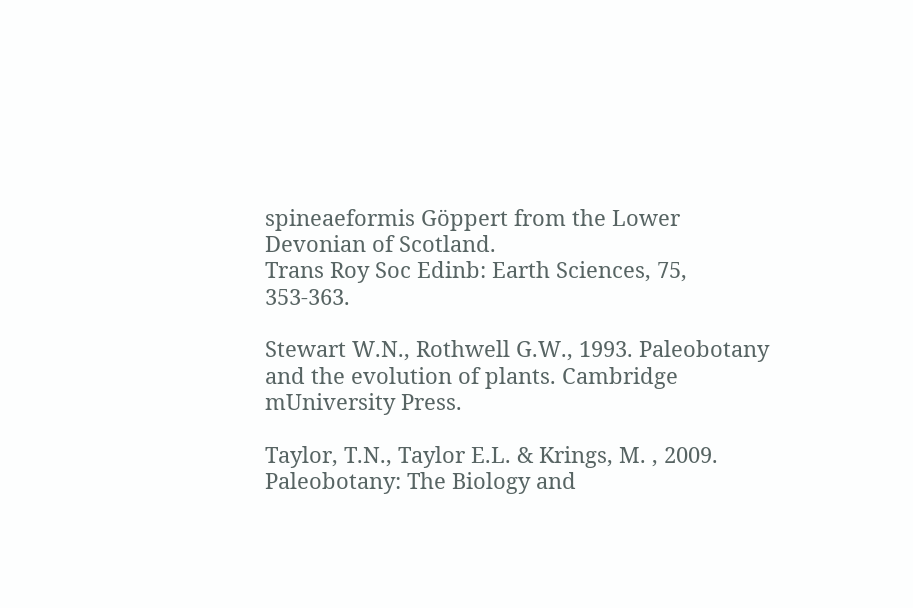spineaeformis Göppert from the Lower Devonian of Scotland.
Trans Roy Soc Edinb: Earth Sciences, 75, 353-363.

Stewart W.N., Rothwell G.W., 1993. Paleobotany and the evolution of plants. Cambridge mUniversity Press.

Taylor, T.N., Taylor E.L. & Krings, M. , 2009. Paleobotany: The Biology and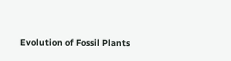Evolution of Fossil Plants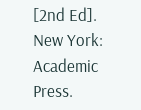[2nd Ed]. New York: Academic Press.